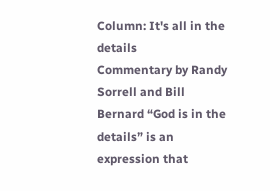Column: It's all in the details
Commentary by Randy Sorrell and Bill Bernard “God is in the details” is an expression that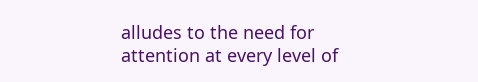alludes to the need for attention at every level of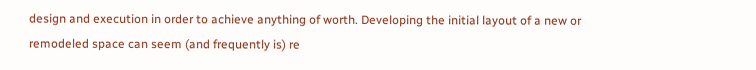design and execution in order to achieve anything of worth. Developing the initial layout of a new or remodeled space can seem (and frequently is) re